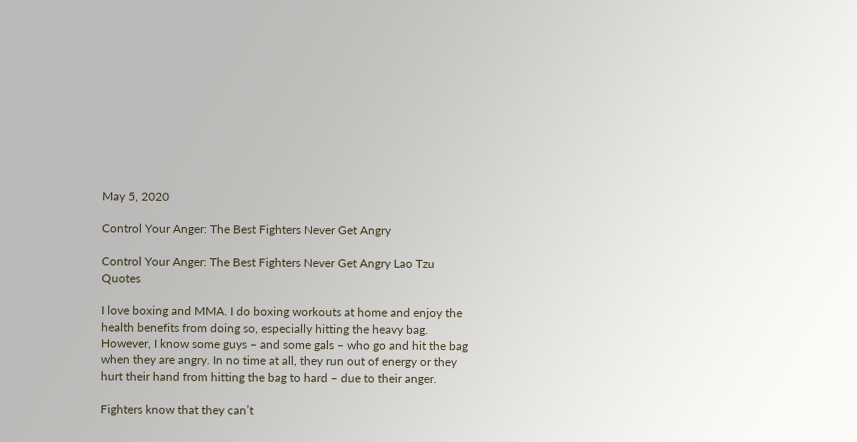May 5, 2020

Control Your Anger: The Best Fighters Never Get Angry

Control Your Anger: The Best Fighters Never Get Angry Lao Tzu Quotes

I love boxing and MMA. I do boxing workouts at home and enjoy the health benefits from doing so, especially hitting the heavy bag. However, I know some guys – and some gals – who go and hit the bag when they are angry. In no time at all, they run out of energy or they hurt their hand from hitting the bag to hard – due to their anger.

Fighters know that they can’t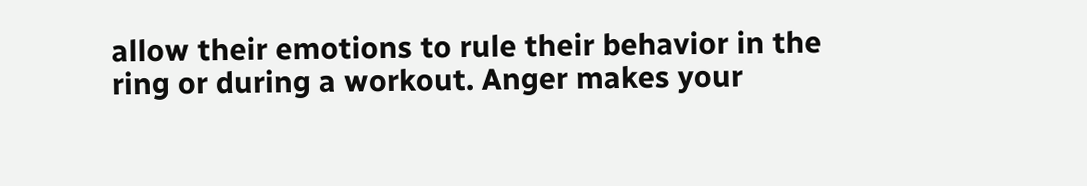allow their emotions to rule their behavior in the ring or during a workout. Anger makes your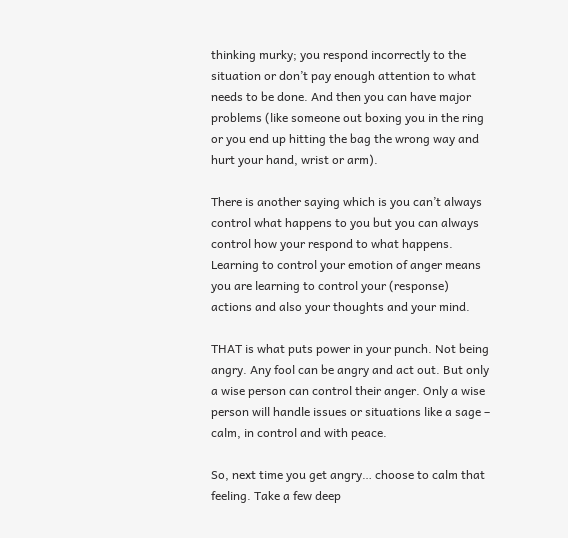thinking murky; you respond incorrectly to the situation or don’t pay enough attention to what needs to be done. And then you can have major problems (like someone out boxing you in the ring or you end up hitting the bag the wrong way and hurt your hand, wrist or arm).

There is another saying which is you can’t always control what happens to you but you can always control how your respond to what happens. Learning to control your emotion of anger means you are learning to control your (response) actions and also your thoughts and your mind.

THAT is what puts power in your punch. Not being angry. Any fool can be angry and act out. But only a wise person can control their anger. Only a wise person will handle issues or situations like a sage – calm, in control and with peace.

So, next time you get angry… choose to calm that feeling. Take a few deep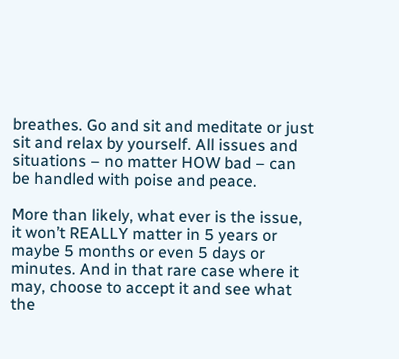breathes. Go and sit and meditate or just sit and relax by yourself. All issues and situations – no matter HOW bad – can be handled with poise and peace.

More than likely, what ever is the issue, it won’t REALLY matter in 5 years or maybe 5 months or even 5 days or minutes. And in that rare case where it may, choose to accept it and see what the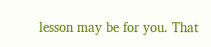lesson may be for you. That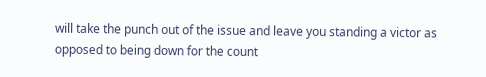will take the punch out of the issue and leave you standing a victor as opposed to being down for the count